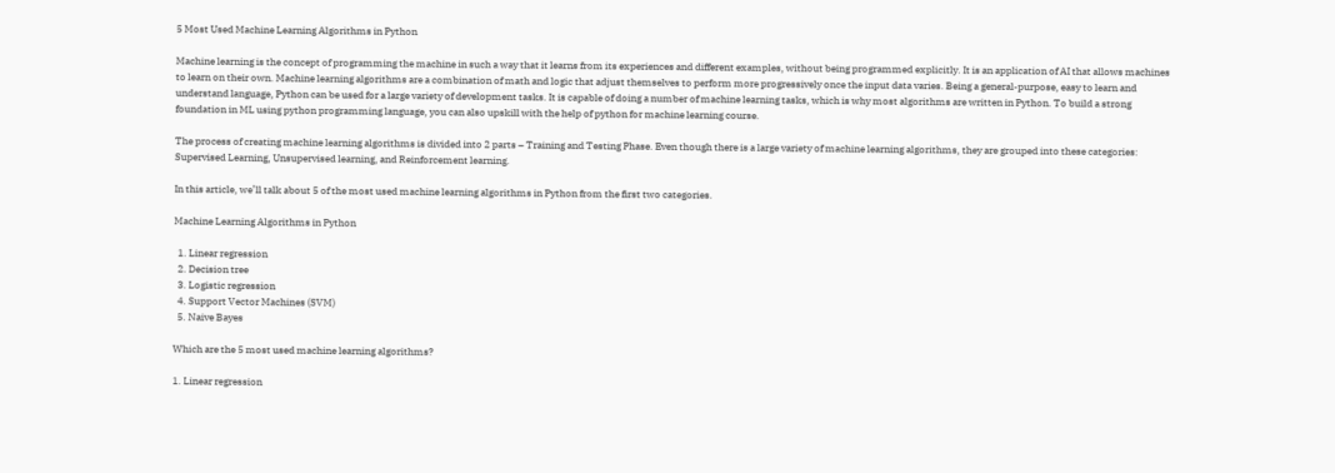5 Most Used Machine Learning Algorithms in Python

Machine learning is the concept of programming the machine in such a way that it learns from its experiences and different examples, without being programmed explicitly. It is an application of AI that allows machines to learn on their own. Machine learning algorithms are a combination of math and logic that adjust themselves to perform more progressively once the input data varies. Being a general-purpose, easy to learn and understand language, Python can be used for a large variety of development tasks. It is capable of doing a number of machine learning tasks, which is why most algorithms are written in Python. To build a strong foundation in ML using python programming language, you can also upskill with the help of python for machine learning course.

The process of creating machine learning algorithms is divided into 2 parts – Training and Testing Phase. Even though there is a large variety of machine learning algorithms, they are grouped into these categories: Supervised Learning, Unsupervised learning, and Reinforcement learning.

In this article, we’ll talk about 5 of the most used machine learning algorithms in Python from the first two categories.

Machine Learning Algorithms in Python

  1. Linear regression
  2. Decision tree
  3. Logistic regression
  4. Support Vector Machines (SVM)
  5. Naive Bayes

Which are the 5 most used machine learning algorithms?

1. Linear regression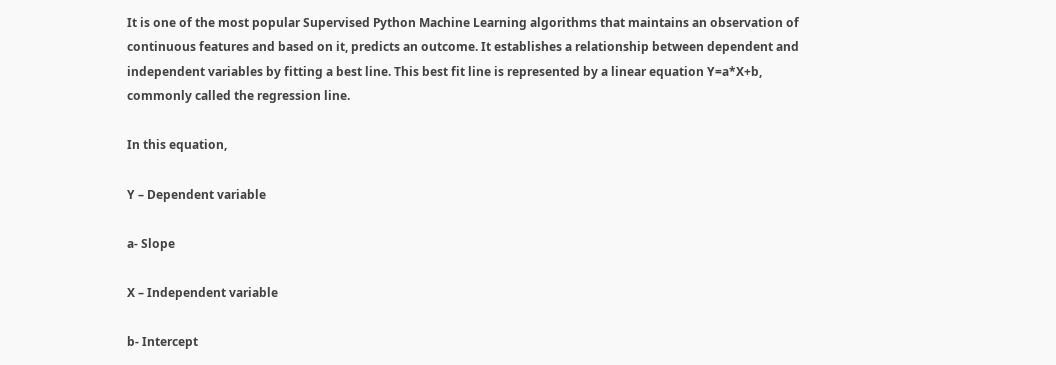It is one of the most popular Supervised Python Machine Learning algorithms that maintains an observation of continuous features and based on it, predicts an outcome. It establishes a relationship between dependent and independent variables by fitting a best line. This best fit line is represented by a linear equation Y=a*X+b, commonly called the regression line.

In this equation,

Y – Dependent variable

a- Slope

X – Independent variable

b- Intercept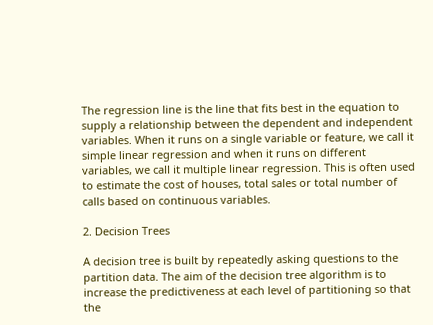The regression line is the line that fits best in the equation to supply a relationship between the dependent and independent variables. When it runs on a single variable or feature, we call it simple linear regression and when it runs on different variables, we call it multiple linear regression. This is often used to estimate the cost of houses, total sales or total number of calls based on continuous variables.

2. Decision Trees

A decision tree is built by repeatedly asking questions to the partition data. The aim of the decision tree algorithm is to increase the predictiveness at each level of partitioning so that the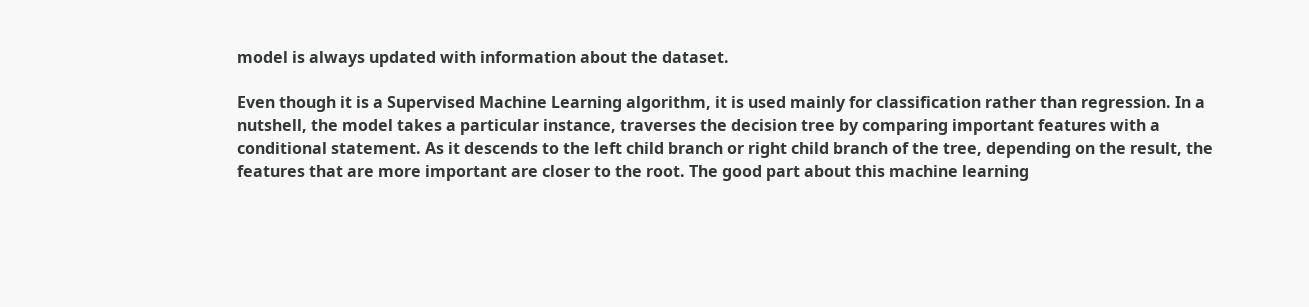model is always updated with information about the dataset.

Even though it is a Supervised Machine Learning algorithm, it is used mainly for classification rather than regression. In a nutshell, the model takes a particular instance, traverses the decision tree by comparing important features with a conditional statement. As it descends to the left child branch or right child branch of the tree, depending on the result, the features that are more important are closer to the root. The good part about this machine learning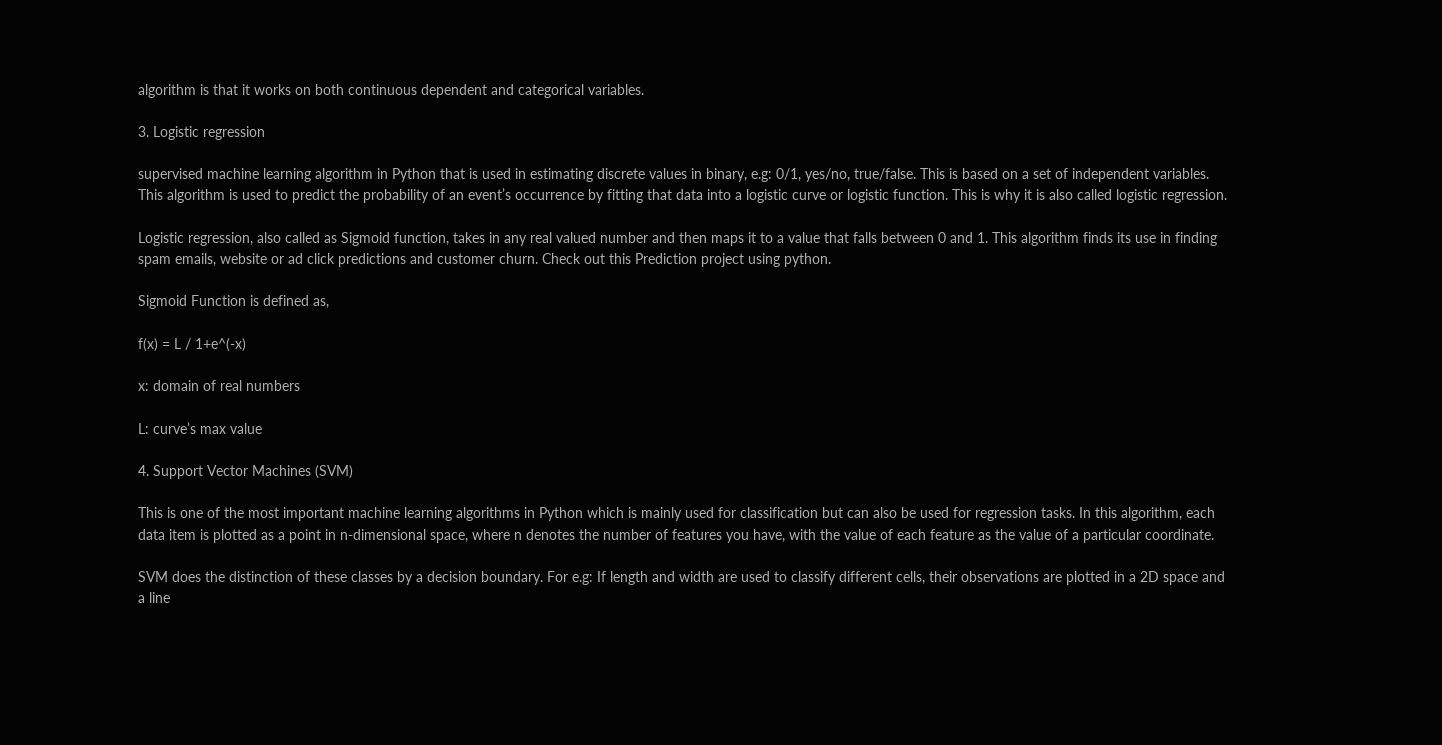algorithm is that it works on both continuous dependent and categorical variables.

3. Logistic regression

supervised machine learning algorithm in Python that is used in estimating discrete values in binary, e.g: 0/1, yes/no, true/false. This is based on a set of independent variables. This algorithm is used to predict the probability of an event’s occurrence by fitting that data into a logistic curve or logistic function. This is why it is also called logistic regression.

Logistic regression, also called as Sigmoid function, takes in any real valued number and then maps it to a value that falls between 0 and 1. This algorithm finds its use in finding spam emails, website or ad click predictions and customer churn. Check out this Prediction project using python.

Sigmoid Function is defined as,

f(x) = L / 1+e^(-x)

x: domain of real numbers

L: curve’s max value

4. Support Vector Machines (SVM)

This is one of the most important machine learning algorithms in Python which is mainly used for classification but can also be used for regression tasks. In this algorithm, each data item is plotted as a point in n-dimensional space, where n denotes the number of features you have, with the value of each feature as the value of a particular coordinate.

SVM does the distinction of these classes by a decision boundary. For e.g: If length and width are used to classify different cells, their observations are plotted in a 2D space and a line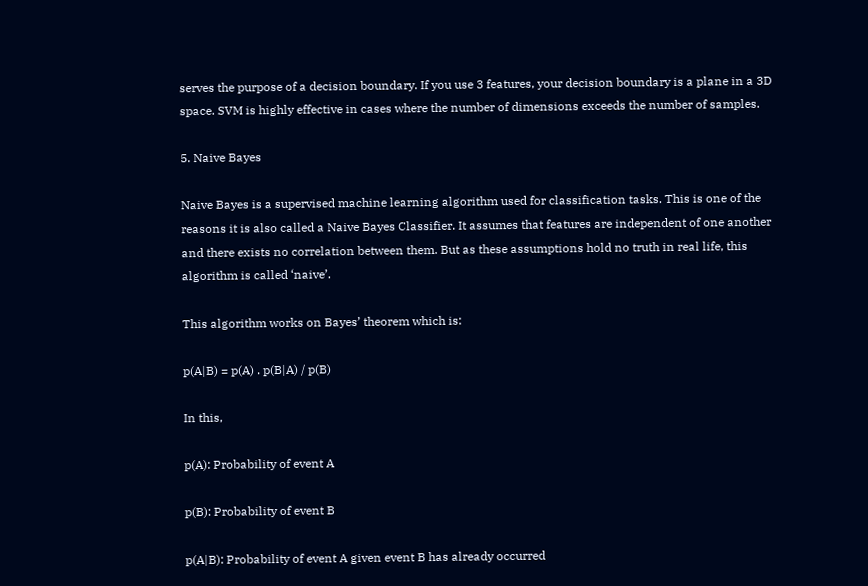serves the purpose of a decision boundary. If you use 3 features, your decision boundary is a plane in a 3D space. SVM is highly effective in cases where the number of dimensions exceeds the number of samples.

5. Naive Bayes

Naive Bayes is a supervised machine learning algorithm used for classification tasks. This is one of the reasons it is also called a Naive Bayes Classifier. It assumes that features are independent of one another and there exists no correlation between them. But as these assumptions hold no truth in real life, this algorithm is called ‘naive’.

This algorithm works on Bayes’ theorem which is:

p(A|B) = p(A) . p(B|A) / p(B)

In this,

p(A): Probability of event A

p(B): Probability of event B

p(A|B): Probability of event A given event B has already occurred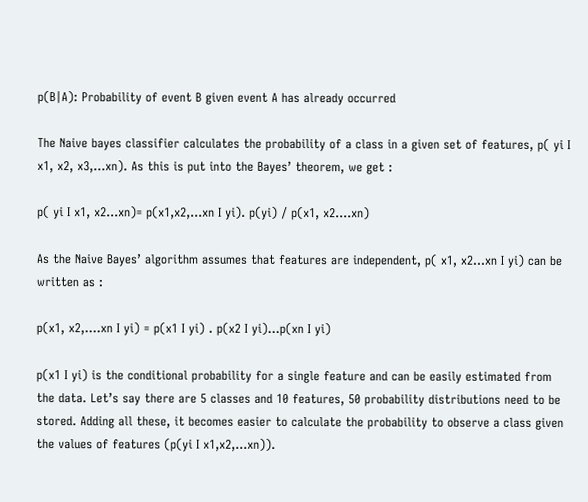p(B|A): Probability of event B given event A has already occurred

The Naive bayes classifier calculates the probability of a class in a given set of features, p( yi I x1, x2, x3,…xn). As this is put into the Bayes’ theorem, we get :

p( yi I x1, x2…xn)= p(x1,x2,…xn I yi). p(yi) / p(x1, x2….xn)

As the Naive Bayes’ algorithm assumes that features are independent, p( x1, x2…xn I yi) can be written as :

p(x1, x2,….xn I yi) = p(x1 I yi) . p(x2 I yi)…p(xn I yi)

p(x1 I yi) is the conditional probability for a single feature and can be easily estimated from the data. Let’s say there are 5 classes and 10 features, 50 probability distributions need to be stored. Adding all these, it becomes easier to calculate the probability to observe a class given the values of features (p(yi I x1,x2,…xn)).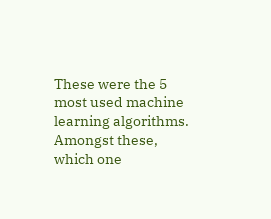These were the 5 most used machine learning algorithms. Amongst these, which one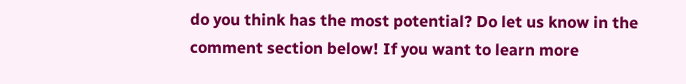do you think has the most potential? Do let us know in the comment section below! If you want to learn more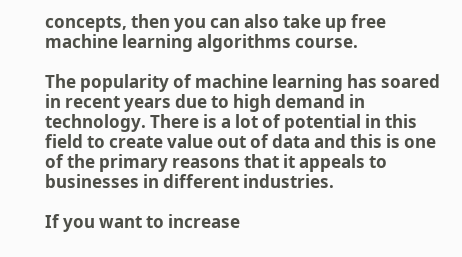concepts, then you can also take up free machine learning algorithms course.

The popularity of machine learning has soared in recent years due to high demand in technology. There is a lot of potential in this field to create value out of data and this is one of the primary reasons that it appeals to businesses in different industries.

If you want to increase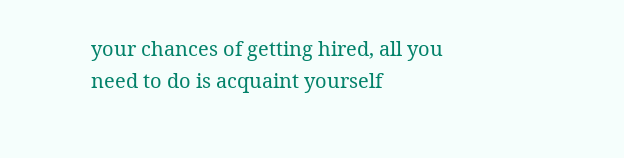your chances of getting hired, all you need to do is acquaint yourself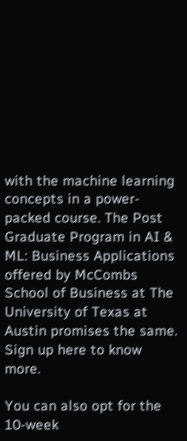with the machine learning concepts in a power-packed course. The Post Graduate Program in AI & ML: Business Applications offered by McCombs School of Business at The University of Texas at Austin promises the same. Sign up here to know more.

You can also opt for the 10-week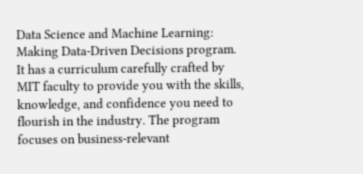Data Science and Machine Learning: Making Data-Driven Decisions program. It has a curriculum carefully crafted by MIT faculty to provide you with the skills, knowledge, and confidence you need to flourish in the industry. The program focuses on business-relevant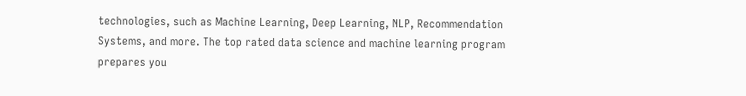technologies, such as Machine Learning, Deep Learning, NLP, Recommendation Systems, and more. The top rated data science and machine learning program prepares you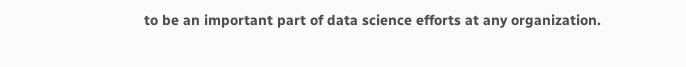to be an important part of data science efforts at any organization.